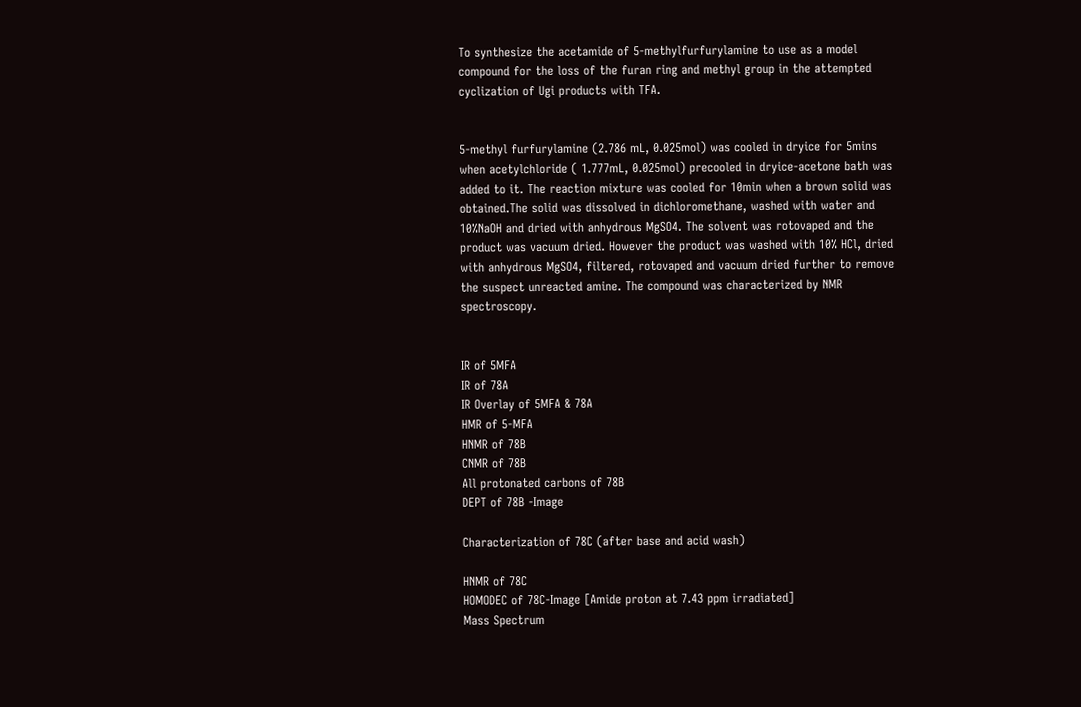To synthesize the acetamide of 5-methylfurfurylamine to use as a model compound for the loss of the furan ring and methyl group in the attempted cyclization of Ugi products with TFA.


5-methyl furfurylamine (2.786 mL, 0.025mol) was cooled in dryice for 5mins when acetylchloride ( 1.777mL, 0.025mol) precooled in dryice-acetone bath was added to it. The reaction mixture was cooled for 10min when a brown solid was obtained.The solid was dissolved in dichloromethane, washed with water and 10%NaOH and dried with anhydrous MgSO4. The solvent was rotovaped and the product was vacuum dried. However the product was washed with 10% HCl, dried with anhydrous MgSO4, filtered, rotovaped and vacuum dried further to remove the suspect unreacted amine. The compound was characterized by NMR spectroscopy.


IR of 5MFA
IR of 78A
IR Overlay of 5MFA & 78A
HMR of 5-MFA
HNMR of 78B
CNMR of 78B
All protonated carbons of 78B
DEPT of 78B -Image

Characterization of 78C (after base and acid wash)

HNMR of 78C
HOMODEC of 78C-Image [Amide proton at 7.43 ppm irradiated]
Mass Spectrum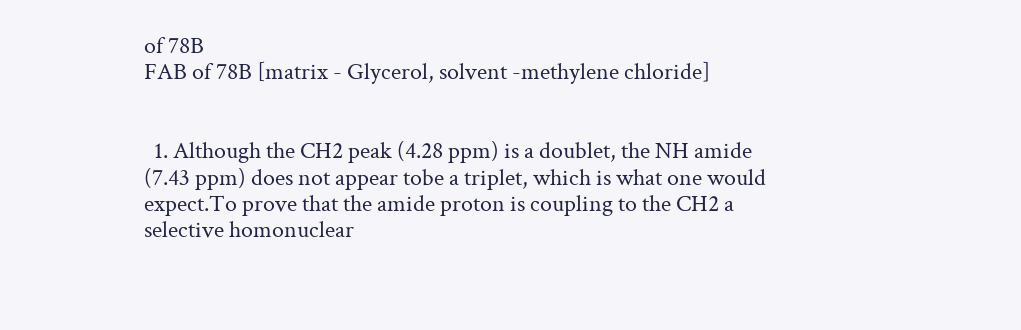of 78B
FAB of 78B [matrix - Glycerol, solvent -methylene chloride]


  1. Although the CH2 peak (4.28 ppm) is a doublet, the NH amide (7.43 ppm) does not appear tobe a triplet, which is what one would expect.To prove that the amide proton is coupling to the CH2 a selective homonuclear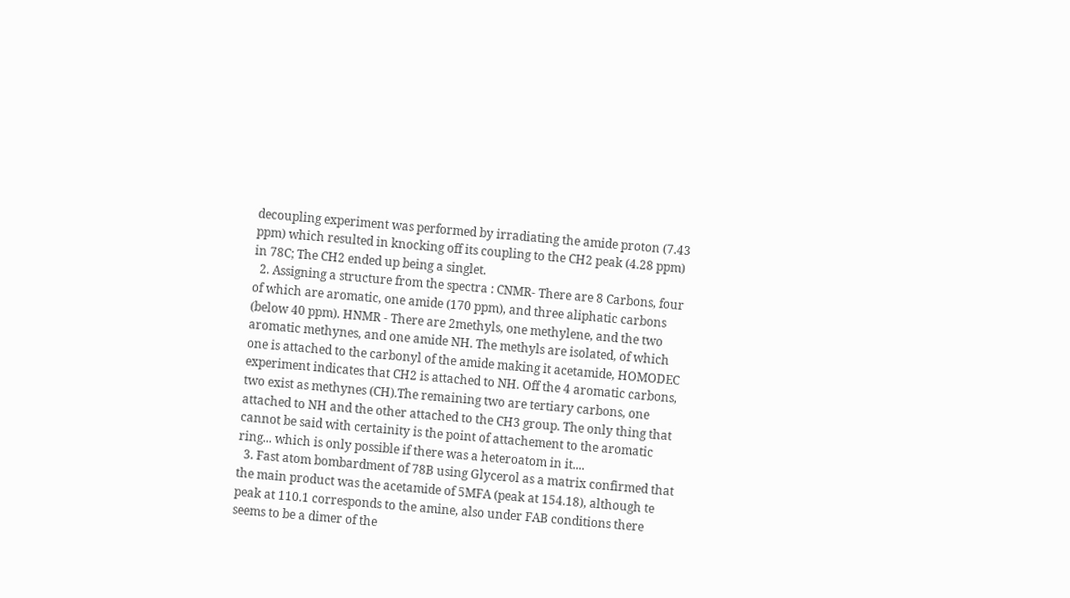decoupling experiment was performed by irradiating the amide proton (7.43 ppm) which resulted in knocking off its coupling to the CH2 peak (4.28 ppm) in 78C; The CH2 ended up being a singlet.
  2. Assigning a structure from the spectra : CNMR- There are 8 Carbons, four of which are aromatic, one amide (170 ppm), and three aliphatic carbons (below 40 ppm). HNMR - There are 2methyls, one methylene, and the two aromatic methynes, and one amide NH. The methyls are isolated, of which one is attached to the carbonyl of the amide making it acetamide, HOMODEC experiment indicates that CH2 is attached to NH. Off the 4 aromatic carbons, two exist as methynes (CH).The remaining two are tertiary carbons, one attached to NH and the other attached to the CH3 group. The only thing that cannot be said with certainity is the point of attachement to the aromatic ring... which is only possible if there was a heteroatom in it....
  3. Fast atom bombardment of 78B using Glycerol as a matrix confirmed that the main product was the acetamide of 5MFA (peak at 154.18), although te peak at 110.1 corresponds to the amine, also under FAB conditions there seems to be a dimer of the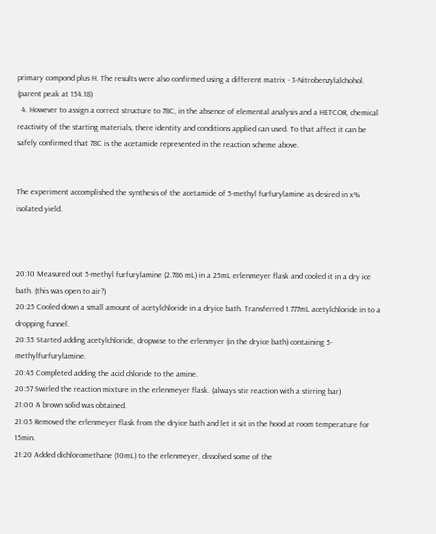primary compond plus H. The results were also confirmed using a different matrix - 3-Nitrobenzylalchohol. (parent peak at 154.18)
  4. However to assign a correct structure to 78C, in the absence of elemental analysis and a HETCOR, chemical reactivity of the starting materials, there identity and conditions applied can used. To that affect it can be safely confirmed that 78C is the acetamide represented in the reaction scheme above.


The experiment accomplished the synthesis of the acetamide of 5-methyl furfurylamine as desired in x% isolated yield.



20:10 Measured out 5-methyl furfurylamine (2.786 mL) in a 25mL erlenmeyer flask and cooled it in a dry ice bath. (this was open to air?)
20:25 Cooled down a small amount of acetylchloride in a dryice bath. Transferred 1.777mL acetylchloride in to a dropping funnel.
20:35 Started adding acetylchloride, dropwise to the erlenmyer (in the dryice bath) containing 5-methylfurfurylamine.
20:45 Completed adding the acid chloride to the amine.
20:57 Swirled the reaction mixture in the erlenmeyer flask. (always stir reaction with a stirring bar)
21:00 A brown solid was obtained.
21:05 Removed the erlenmeyer flask from the dryice bath and let it sit in the hood at room temperature for 15min.
21:20 Added dichloromethane (10mL) to the erlenmeyer, dissolved some of the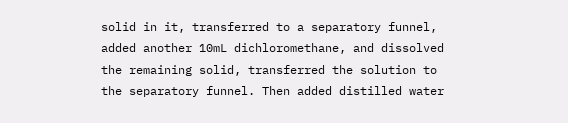solid in it, transferred to a separatory funnel, added another 10mL dichloromethane, and dissolved the remaining solid, transferred the solution to the separatory funnel. Then added distilled water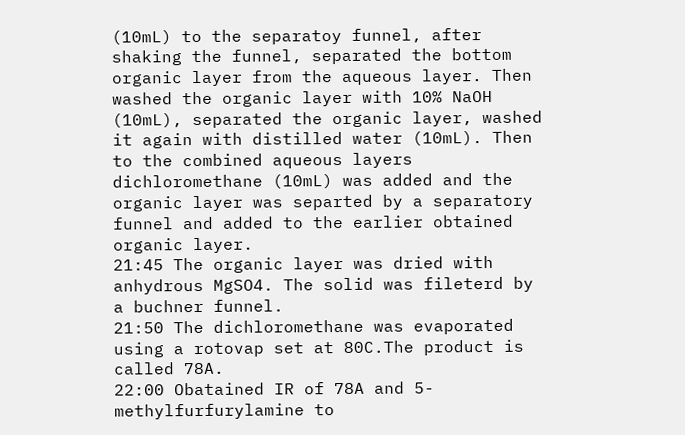(10mL) to the separatoy funnel, after shaking the funnel, separated the bottom organic layer from the aqueous layer. Then washed the organic layer with 10% NaOH (10mL), separated the organic layer, washed it again with distilled water (10mL). Then to the combined aqueous layers dichloromethane (10mL) was added and the organic layer was separted by a separatory funnel and added to the earlier obtained organic layer.
21:45 The organic layer was dried with anhydrous MgSO4. The solid was fileterd by a buchner funnel.
21:50 The dichloromethane was evaporated using a rotovap set at 80C.The product is called 78A.
22:00 Obatained IR of 78A and 5-methylfurfurylamine to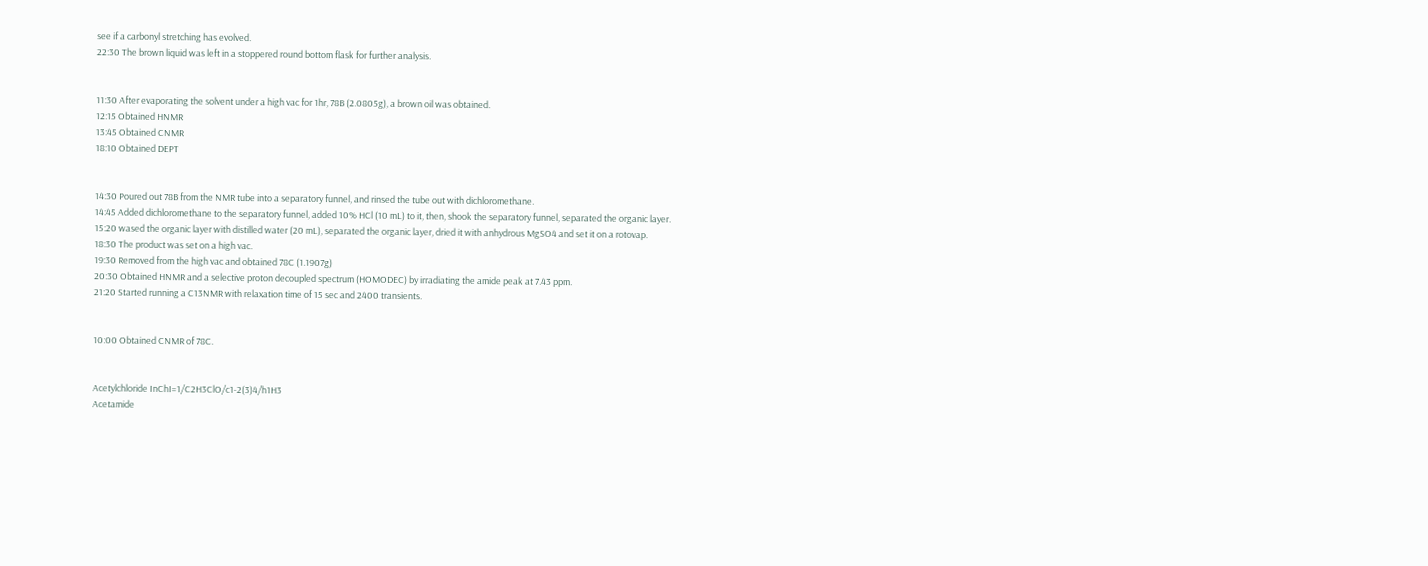see if a carbonyl stretching has evolved.
22:30 The brown liquid was left in a stoppered round bottom flask for further analysis.


11:30 After evaporating the solvent under a high vac for 1hr, 78B (2.0805g), a brown oil was obtained.
12:15 Obtained HNMR
13:45 Obtained CNMR
18:10 Obtained DEPT


14:30 Poured out 78B from the NMR tube into a separatory funnel, and rinsed the tube out with dichloromethane.
14:45 Added dichloromethane to the separatory funnel, added 10% HCl (10 mL) to it, then, shook the separatory funnel, separated the organic layer.
15:20 wased the organic layer with distilled water (20 mL), separated the organic layer, dried it with anhydrous MgSO4 and set it on a rotovap.
18:30 The product was set on a high vac.
19:30 Removed from the high vac and obtained 78C (1.1907g)
20:30 Obtained HNMR and a selective proton decoupled spectrum (HOMODEC) by irradiating the amide peak at 7.43 ppm.
21:20 Started running a C13NMR with relaxation time of 15 sec and 2400 transients.


10:00 Obtained CNMR of 78C.


Acetylchloride InChI=1/C2H3ClO/c1-2(3)4/h1H3
Acetamide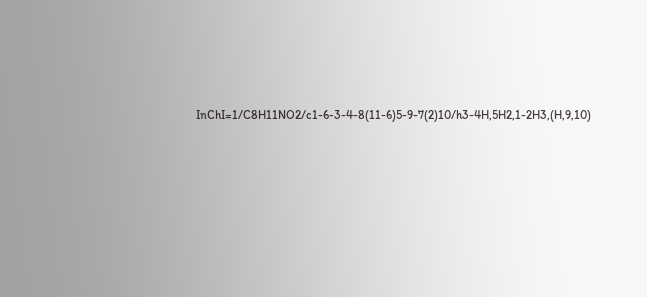InChI=1/C8H11NO2/c1-6-3-4-8(11-6)5-9-7(2)10/h3-4H,5H2,1-2H3,(H,9,10)